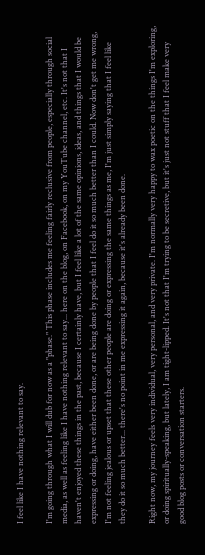I feel like I have nothing relevant to say.

I'm going through what I will dub for now as a "phase." This phase includes me feeling fairly reclusive from people, especially through social media, as well as feeling like I have nothing relevant to say... here on the blog, on Facebook, on my YouTube channel, etc. It's not that I haven't enjoyed these things in the past, because I certainly have, but I feel like a lot of the same opinions, ideas, and things that I would be expressing or doing, have either been done, or are being done by people that I feel do it so much better than I could. Now don't get me wrong, I'm not feeling jealous or upset that these other people are doing or expressing the same things as me, I'm just simply saying that I feel like they do it so much better... there's no point in me expressing it again, because it's already been done.

Right now, my journey feels very individual, very personal, and very private. I'm normally very happy to wax poetic on the things I'm exploring, or doing spiritually-speaking, but lately, I am tight-lipped. It's not that I'm trying to be secretive, but it's just not stuff that I feel make very good blog posts or conversation starters.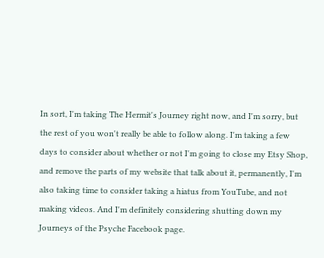In sort, I'm taking The Hermit's Journey right now, and I'm sorry, but the rest of you won't really be able to follow along. I'm taking a few days to consider about whether or not I'm going to close my Etsy Shop, and remove the parts of my website that talk about it, permanently, I'm also taking time to consider taking a hiatus from YouTube, and not making videos. And I'm definitely considering shutting down my Journeys of the Psyche Facebook page.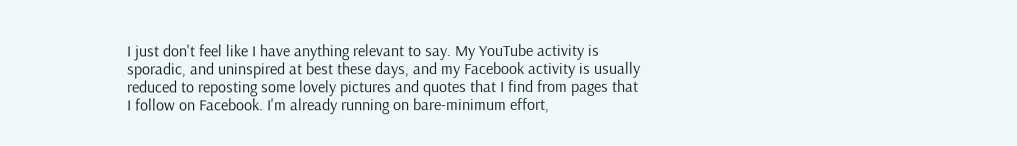I just don't feel like I have anything relevant to say. My YouTube activity is sporadic, and uninspired at best these days, and my Facebook activity is usually reduced to reposting some lovely pictures and quotes that I find from pages that I follow on Facebook. I'm already running on bare-minimum effort,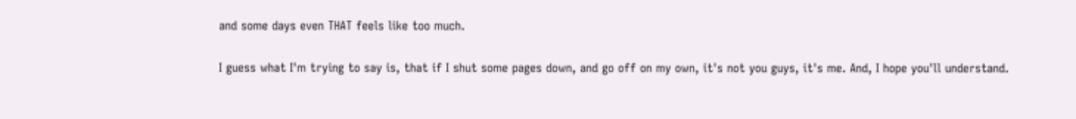and some days even THAT feels like too much.

I guess what I'm trying to say is, that if I shut some pages down, and go off on my own, it's not you guys, it's me. And, I hope you'll understand.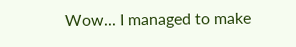Wow... I managed to make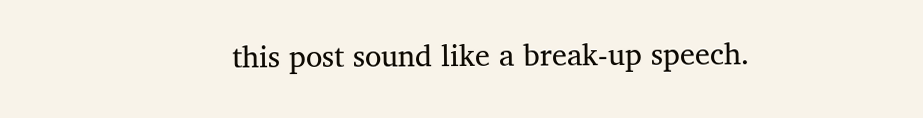this post sound like a break-up speech.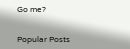Go me?


Popular Posts